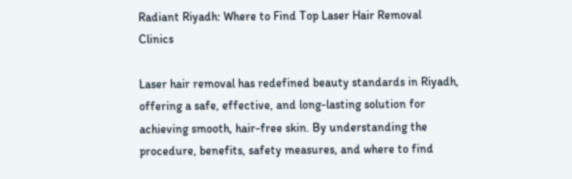Radiant Riyadh: Where to Find Top Laser Hair Removal Clinics

Laser hair removal has redefined beauty standards in Riyadh, offering a safe, effective, and long-lasting solution for achieving smooth, hair-free skin. By understanding the procedure, benefits, safety measures, and where to find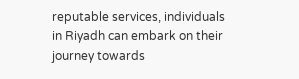reputable services, individuals in Riyadh can embark on their journey towards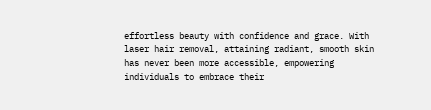effortless beauty with confidence and grace. With laser hair removal, attaining radiant, smooth skin has never been more accessible, empowering individuals to embrace their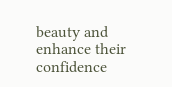beauty and enhance their confidence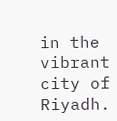in the vibrant city of Riyadh.